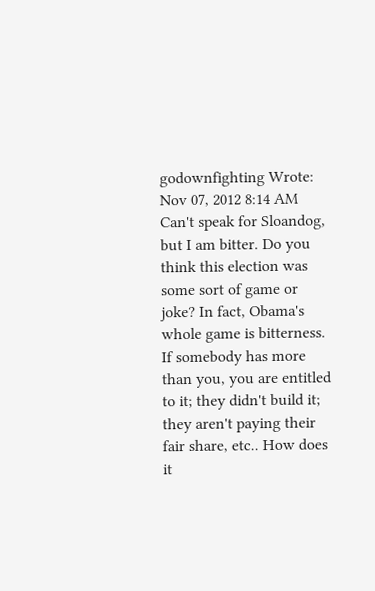godownfighting Wrote:
Nov 07, 2012 8:14 AM
Can't speak for Sloandog, but I am bitter. Do you think this election was some sort of game or joke? In fact, Obama's whole game is bitterness. If somebody has more than you, you are entitled to it; they didn't build it; they aren't paying their fair share, etc.. How does it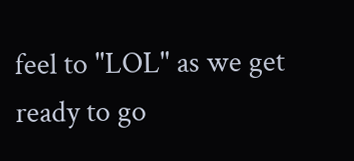feel to "LOL" as we get ready to go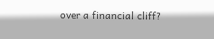over a financial cliff?